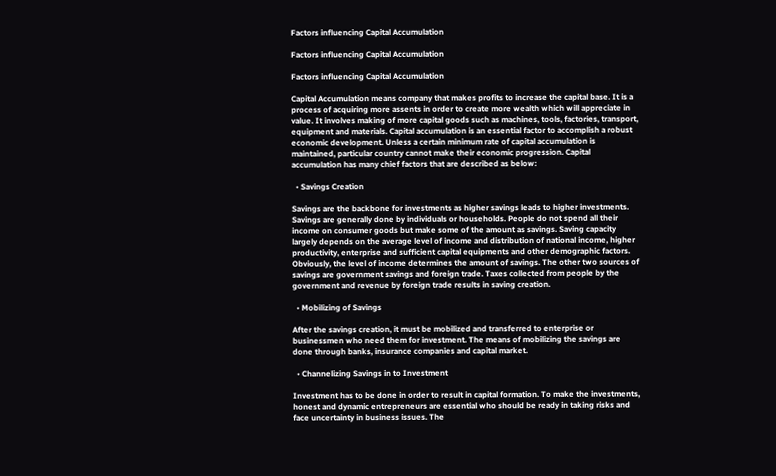Factors influencing Capital Accumulation

Factors influencing Capital Accumulation

Factors influencing Capital Accumulation

Capital Accumulation means company that makes profits to increase the capital base. It is a process of acquiring more assents in order to create more wealth which will appreciate in value. It involves making of more capital goods such as machines, tools, factories, transport, equipment and materials. Capital accumulation is an essential factor to accomplish a robust economic development. Unless a certain minimum rate of capital accumulation is maintained, particular country cannot make their economic progression. Capital accumulation has many chief factors that are described as below:

  • Savings Creation

Savings are the backbone for investments as higher savings leads to higher investments. Savings are generally done by individuals or households. People do not spend all their income on consumer goods but make some of the amount as savings. Saving capacity largely depends on the average level of income and distribution of national income, higher productivity, enterprise and sufficient capital equipments and other demographic factors. Obviously, the level of income determines the amount of savings. The other two sources of savings are government savings and foreign trade. Taxes collected from people by the government and revenue by foreign trade results in saving creation.

  • Mobilizing of Savings

After the savings creation, it must be mobilized and transferred to enterprise or businessmen who need them for investment. The means of mobilizing the savings are done through banks, insurance companies and capital market.

  • Channelizing Savings in to Investment

Investment has to be done in order to result in capital formation. To make the investments, honest and dynamic entrepreneurs are essential who should be ready in taking risks and face uncertainty in business issues. The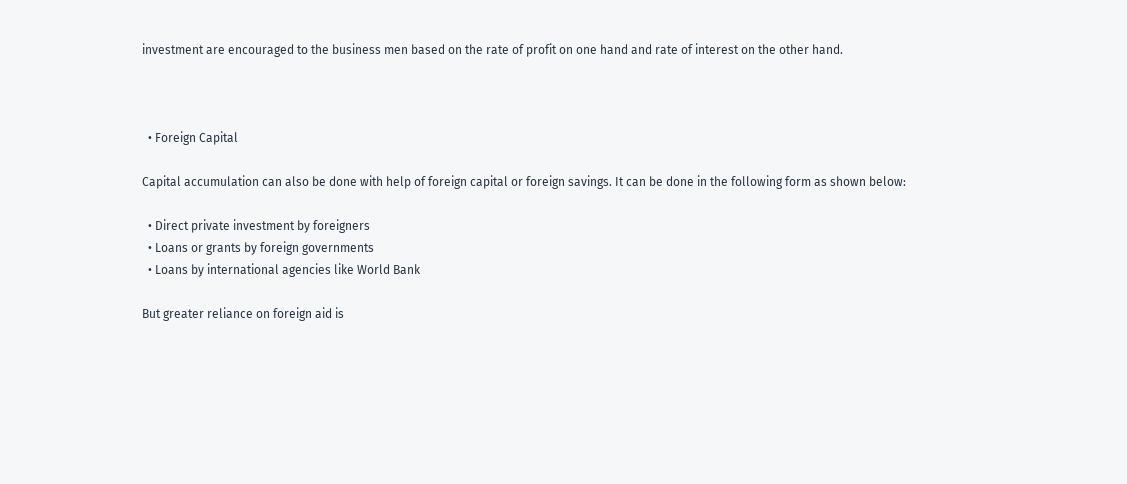investment are encouraged to the business men based on the rate of profit on one hand and rate of interest on the other hand.



  • Foreign Capital

Capital accumulation can also be done with help of foreign capital or foreign savings. It can be done in the following form as shown below:

  • Direct private investment by foreigners
  • Loans or grants by foreign governments
  • Loans by international agencies like World Bank

But greater reliance on foreign aid is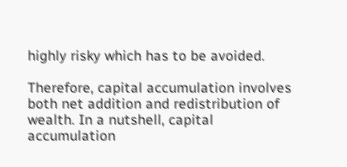highly risky which has to be avoided.

Therefore, capital accumulation involves both net addition and redistribution of wealth. In a nutshell, capital accumulation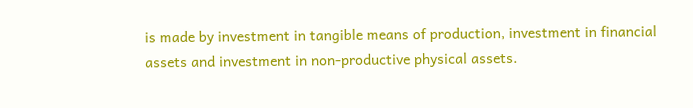is made by investment in tangible means of production, investment in financial assets and investment in non-productive physical assets.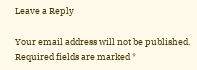Leave a Reply

Your email address will not be published. Required fields are marked *